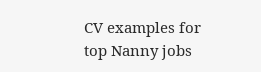CV examples for top Nanny jobs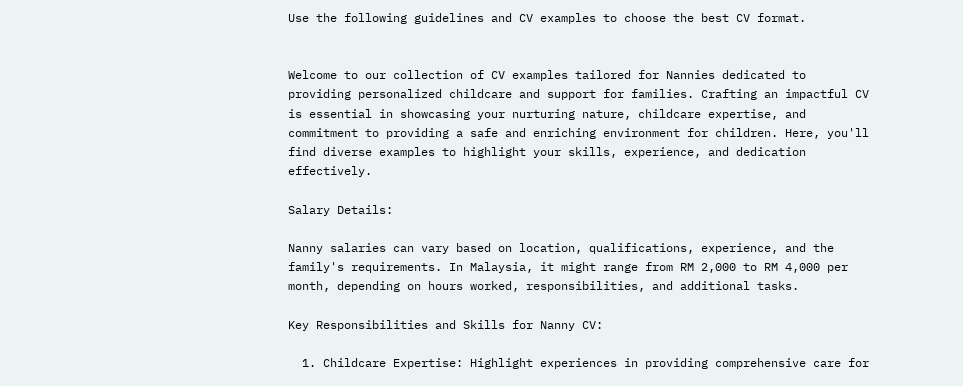Use the following guidelines and CV examples to choose the best CV format.


Welcome to our collection of CV examples tailored for Nannies dedicated to providing personalized childcare and support for families. Crafting an impactful CV is essential in showcasing your nurturing nature, childcare expertise, and commitment to providing a safe and enriching environment for children. Here, you'll find diverse examples to highlight your skills, experience, and dedication effectively.

Salary Details:

Nanny salaries can vary based on location, qualifications, experience, and the family's requirements. In Malaysia, it might range from RM 2,000 to RM 4,000 per month, depending on hours worked, responsibilities, and additional tasks.

Key Responsibilities and Skills for Nanny CV:

  1. Childcare Expertise: Highlight experiences in providing comprehensive care for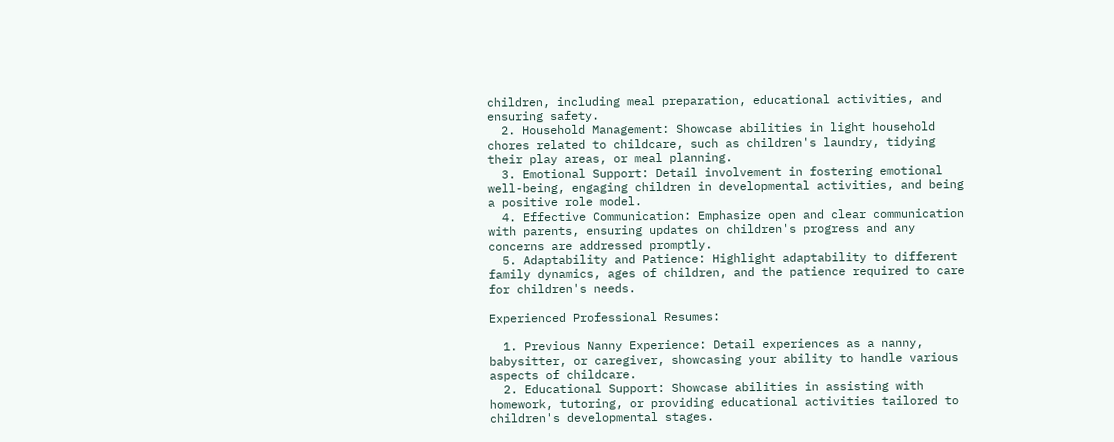children, including meal preparation, educational activities, and ensuring safety.
  2. Household Management: Showcase abilities in light household chores related to childcare, such as children's laundry, tidying their play areas, or meal planning.
  3. Emotional Support: Detail involvement in fostering emotional well-being, engaging children in developmental activities, and being a positive role model.
  4. Effective Communication: Emphasize open and clear communication with parents, ensuring updates on children's progress and any concerns are addressed promptly.
  5. Adaptability and Patience: Highlight adaptability to different family dynamics, ages of children, and the patience required to care for children's needs.

Experienced Professional Resumes:

  1. Previous Nanny Experience: Detail experiences as a nanny, babysitter, or caregiver, showcasing your ability to handle various aspects of childcare.
  2. Educational Support: Showcase abilities in assisting with homework, tutoring, or providing educational activities tailored to children's developmental stages.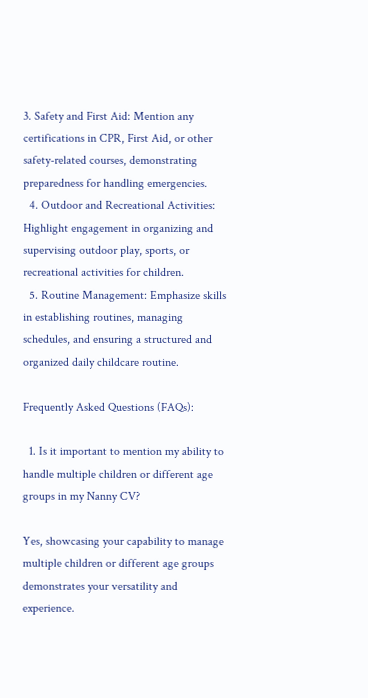3. Safety and First Aid: Mention any certifications in CPR, First Aid, or other safety-related courses, demonstrating preparedness for handling emergencies.
  4. Outdoor and Recreational Activities: Highlight engagement in organizing and supervising outdoor play, sports, or recreational activities for children.
  5. Routine Management: Emphasize skills in establishing routines, managing schedules, and ensuring a structured and organized daily childcare routine.

Frequently Asked Questions (FAQs):

  1. Is it important to mention my ability to handle multiple children or different age groups in my Nanny CV?

Yes, showcasing your capability to manage multiple children or different age groups demonstrates your versatility and experience.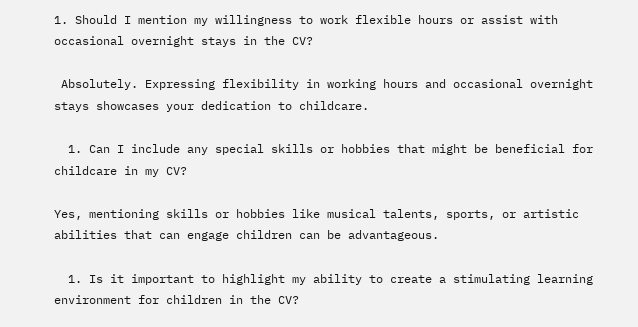1. Should I mention my willingness to work flexible hours or assist with occasional overnight stays in the CV?

 Absolutely. Expressing flexibility in working hours and occasional overnight stays showcases your dedication to childcare.

  1. Can I include any special skills or hobbies that might be beneficial for childcare in my CV?

Yes, mentioning skills or hobbies like musical talents, sports, or artistic abilities that can engage children can be advantageous.

  1. Is it important to highlight my ability to create a stimulating learning environment for children in the CV?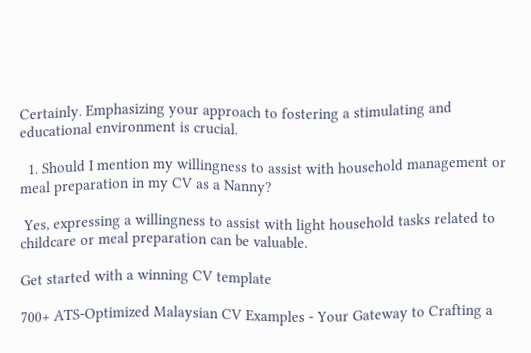Certainly. Emphasizing your approach to fostering a stimulating and educational environment is crucial.

  1. Should I mention my willingness to assist with household management or meal preparation in my CV as a Nanny?

 Yes, expressing a willingness to assist with light household tasks related to childcare or meal preparation can be valuable.

Get started with a winning CV template

700+ ATS-Optimized Malaysian CV Examples - Your Gateway to Crafting a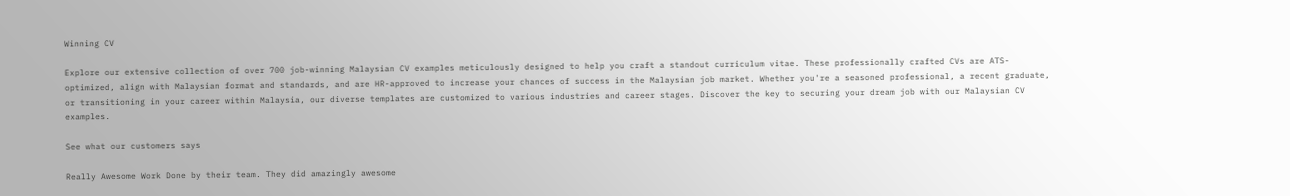Winning CV

Explore our extensive collection of over 700 job-winning Malaysian CV examples meticulously designed to help you craft a standout curriculum vitae. These professionally crafted CVs are ATS-optimized, align with Malaysian format and standards, and are HR-approved to increase your chances of success in the Malaysian job market. Whether you're a seasoned professional, a recent graduate, or transitioning in your career within Malaysia, our diverse templates are customized to various industries and career stages. Discover the key to securing your dream job with our Malaysian CV examples.

See what our customers says

Really Awesome Work Done by their team. They did amazingly awesome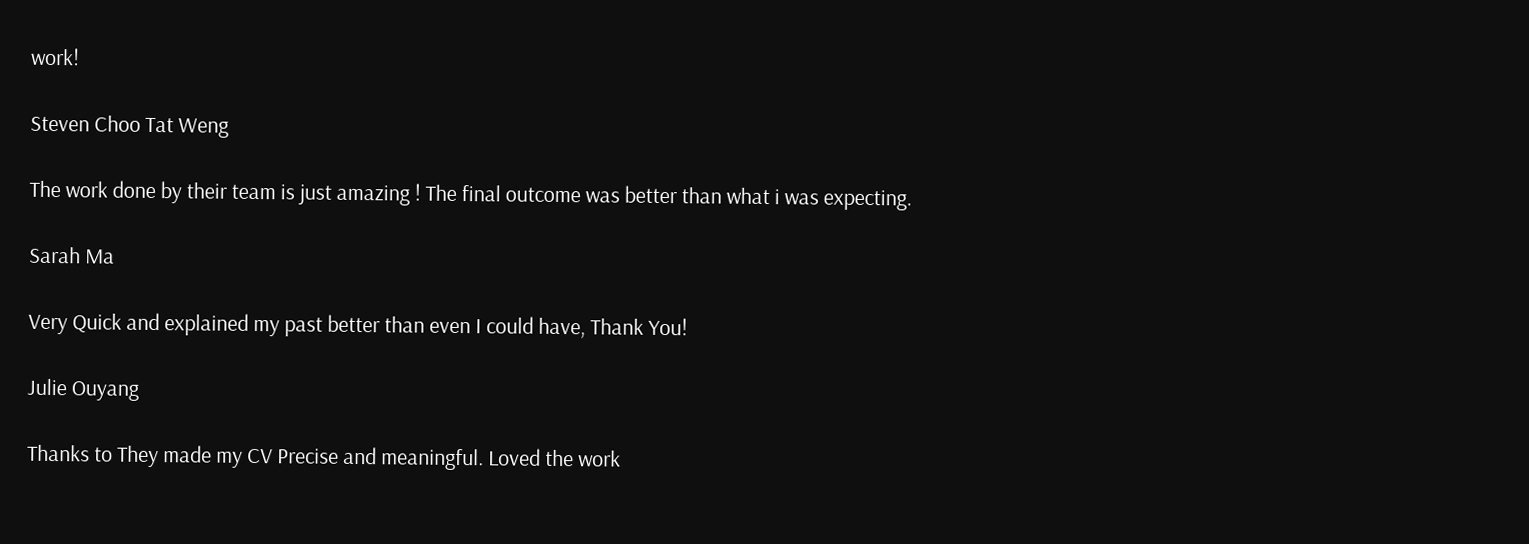work!

Steven Choo Tat Weng

The work done by their team is just amazing ! The final outcome was better than what i was expecting.

Sarah Ma

Very Quick and explained my past better than even I could have, Thank You!

Julie Ouyang

Thanks to They made my CV Precise and meaningful. Loved the work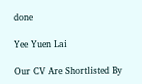done

Yee Yuen Lai

Our CV Are Shortlisted By